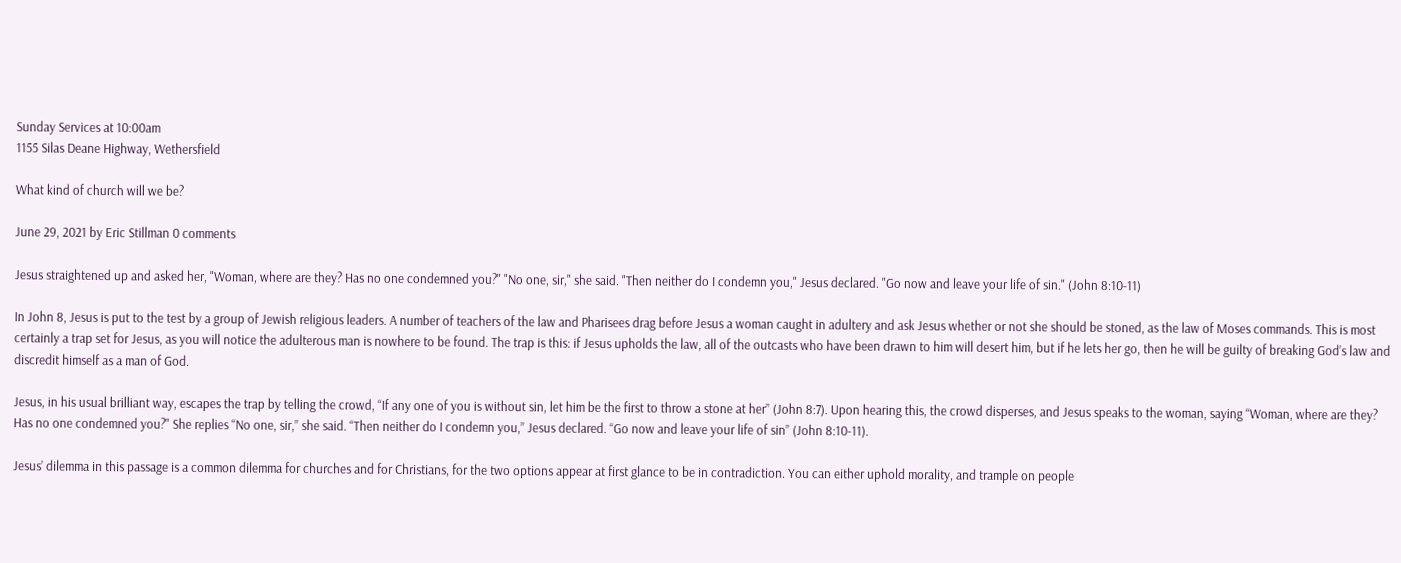Sunday Services at 10:00am
1155 Silas Deane Highway, Wethersfield

What kind of church will we be?

June 29, 2021 by Eric Stillman 0 comments

Jesus straightened up and asked her, "Woman, where are they? Has no one condemned you?" "No one, sir," she said. "Then neither do I condemn you," Jesus declared. "Go now and leave your life of sin." (John 8:10-11)

In John 8, Jesus is put to the test by a group of Jewish religious leaders. A number of teachers of the law and Pharisees drag before Jesus a woman caught in adultery and ask Jesus whether or not she should be stoned, as the law of Moses commands. This is most certainly a trap set for Jesus, as you will notice the adulterous man is nowhere to be found. The trap is this: if Jesus upholds the law, all of the outcasts who have been drawn to him will desert him, but if he lets her go, then he will be guilty of breaking God’s law and discredit himself as a man of God.

Jesus, in his usual brilliant way, escapes the trap by telling the crowd, “If any one of you is without sin, let him be the first to throw a stone at her” (John 8:7). Upon hearing this, the crowd disperses, and Jesus speaks to the woman, saying “Woman, where are they? Has no one condemned you?" She replies “No one, sir,” she said. “Then neither do I condemn you,” Jesus declared. “Go now and leave your life of sin” (John 8:10-11).

Jesus’ dilemma in this passage is a common dilemma for churches and for Christians, for the two options appear at first glance to be in contradiction. You can either uphold morality, and trample on people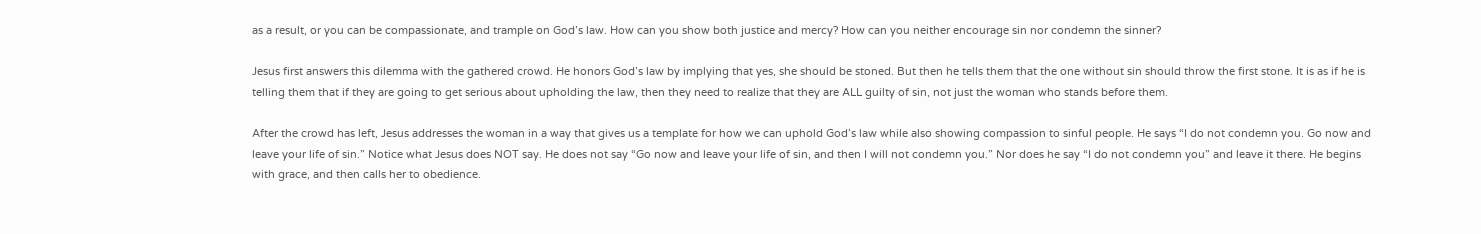as a result, or you can be compassionate, and trample on God’s law. How can you show both justice and mercy? How can you neither encourage sin nor condemn the sinner?

Jesus first answers this dilemma with the gathered crowd. He honors God’s law by implying that yes, she should be stoned. But then he tells them that the one without sin should throw the first stone. It is as if he is telling them that if they are going to get serious about upholding the law, then they need to realize that they are ALL guilty of sin, not just the woman who stands before them.

After the crowd has left, Jesus addresses the woman in a way that gives us a template for how we can uphold God’s law while also showing compassion to sinful people. He says “I do not condemn you. Go now and leave your life of sin.” Notice what Jesus does NOT say. He does not say “Go now and leave your life of sin, and then I will not condemn you.” Nor does he say “I do not condemn you” and leave it there. He begins with grace, and then calls her to obedience.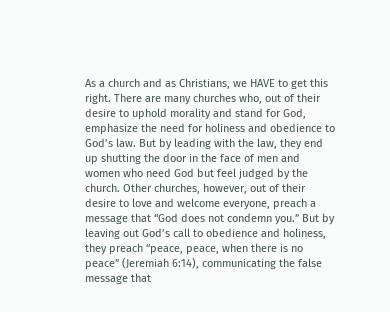As a church and as Christians, we HAVE to get this right. There are many churches who, out of their desire to uphold morality and stand for God, emphasize the need for holiness and obedience to God’s law. But by leading with the law, they end up shutting the door in the face of men and women who need God but feel judged by the church. Other churches, however, out of their desire to love and welcome everyone, preach a message that “God does not condemn you.” But by leaving out God’s call to obedience and holiness, they preach “peace, peace, when there is no peace” (Jeremiah 6:14), communicating the false message that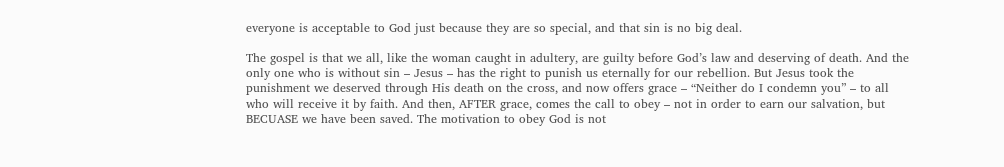everyone is acceptable to God just because they are so special, and that sin is no big deal.

The gospel is that we all, like the woman caught in adultery, are guilty before God’s law and deserving of death. And the only one who is without sin – Jesus – has the right to punish us eternally for our rebellion. But Jesus took the punishment we deserved through His death on the cross, and now offers grace – “Neither do I condemn you” – to all who will receive it by faith. And then, AFTER grace, comes the call to obey – not in order to earn our salvation, but BECUASE we have been saved. The motivation to obey God is not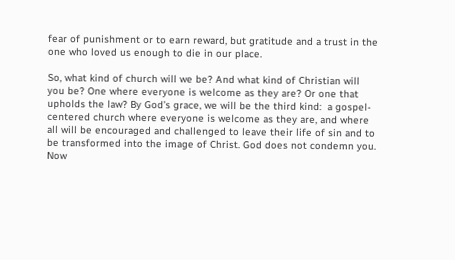fear of punishment or to earn reward, but gratitude and a trust in the one who loved us enough to die in our place.

So, what kind of church will we be? And what kind of Christian will you be? One where everyone is welcome as they are? Or one that upholds the law? By God’s grace, we will be the third kind:  a gospel-centered church where everyone is welcome as they are, and where all will be encouraged and challenged to leave their life of sin and to be transformed into the image of Christ. God does not condemn you. Now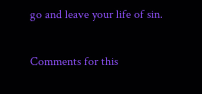go and leave your life of sin.

Comments for this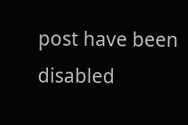post have been disabled